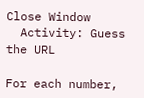Close Window
  Activity: Guess the URL

For each number,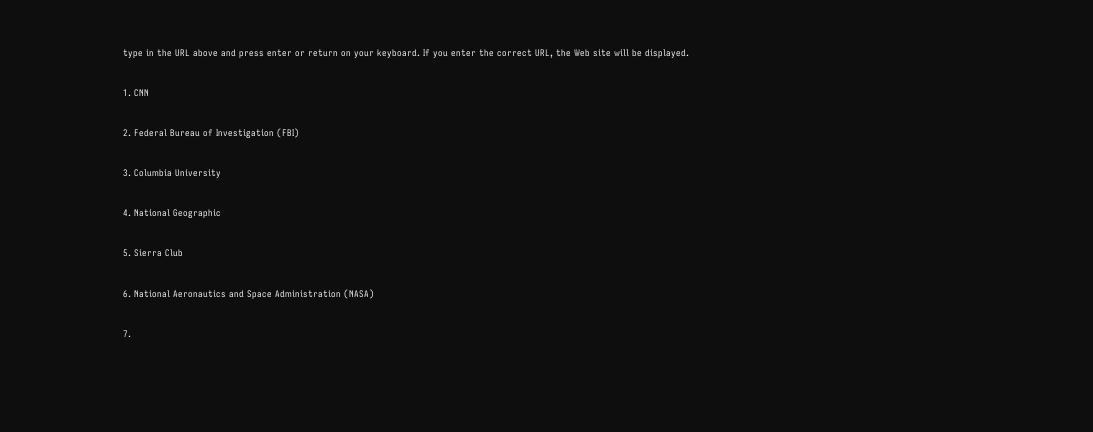type in the URL above and press enter or return on your keyboard. If you enter the correct URL, the Web site will be displayed.

1. CNN

2. Federal Bureau of Investigation (FBI)

3. Columbia University

4. National Geographic

5. Sierra Club

6. National Aeronautics and Space Administration (NASA)

7.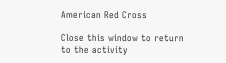American Red Cross

Close this window to return to the activity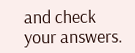and check your answers.